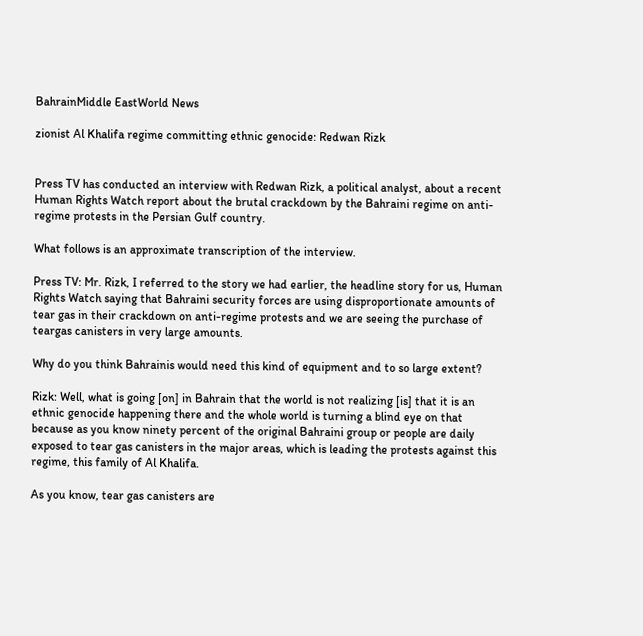BahrainMiddle EastWorld News

zionist Al Khalifa regime committing ethnic genocide: Redwan Rizk


Press TV has conducted an interview with Redwan Rizk, a political analyst, about a recent Human Rights Watch report about the brutal crackdown by the Bahraini regime on anti-regime protests in the Persian Gulf country.

What follows is an approximate transcription of the interview.

Press TV: Mr. Rizk, I referred to the story we had earlier, the headline story for us, Human Rights Watch saying that Bahraini security forces are using disproportionate amounts of tear gas in their crackdown on anti-regime protests and we are seeing the purchase of teargas canisters in very large amounts.

Why do you think Bahrainis would need this kind of equipment and to so large extent?

Rizk: Well, what is going [on] in Bahrain that the world is not realizing [is] that it is an ethnic genocide happening there and the whole world is turning a blind eye on that because as you know ninety percent of the original Bahraini group or people are daily exposed to tear gas canisters in the major areas, which is leading the protests against this regime, this family of Al Khalifa.

As you know, tear gas canisters are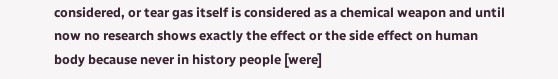considered, or tear gas itself is considered as a chemical weapon and until now no research shows exactly the effect or the side effect on human body because never in history people [were]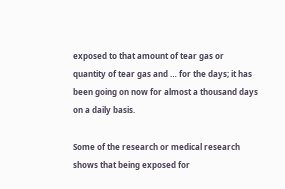exposed to that amount of tear gas or quantity of tear gas and … for the days; it has been going on now for almost a thousand days on a daily basis.

Some of the research or medical research shows that being exposed for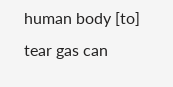human body [to] tear gas can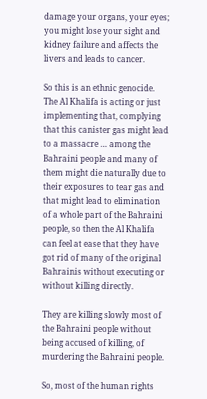damage your organs, your eyes; you might lose your sight and kidney failure and affects the livers and leads to cancer.

So this is an ethnic genocide. The Al Khalifa is acting or just implementing that, complying that this canister gas might lead to a massacre … among the Bahraini people and many of them might die naturally due to their exposures to tear gas and that might lead to elimination of a whole part of the Bahraini people, so then the Al Khalifa can feel at ease that they have got rid of many of the original Bahrainis without executing or without killing directly.

They are killing slowly most of the Bahraini people without being accused of killing, of murdering the Bahraini people.

So, most of the human rights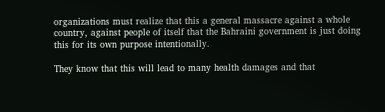organizations must realize that this a general massacre against a whole country, against people of itself that the Bahraini government is just doing this for its own purpose intentionally.

They know that this will lead to many health damages and that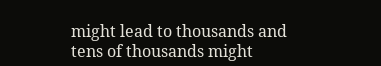might lead to thousands and tens of thousands might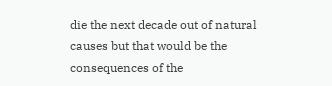die the next decade out of natural causes but that would be the consequences of the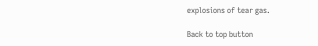explosions of tear gas.

Back to top button